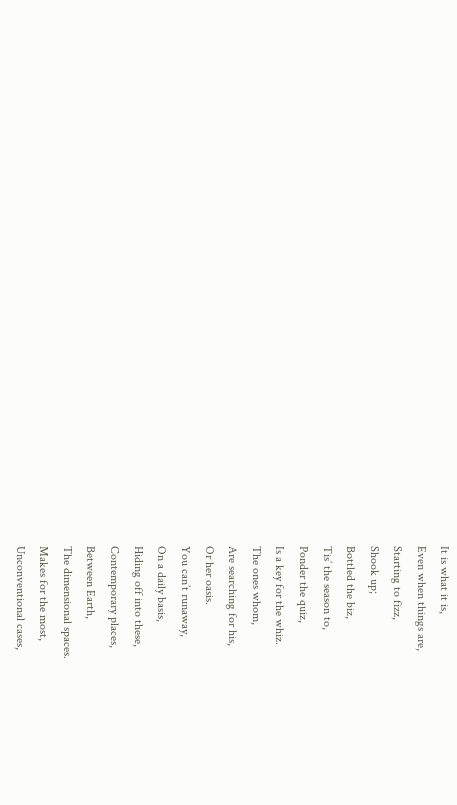It is what it is,
Even when things are,
Starting to fizz,
Shook up;
Bottled the biz,
Tis’ the season to,
Ponder the quiz,
Is a key for the whiz.
The ones whom,
Are searching for his,
Or her oasis.
You can’t runaway,
On a daily basis,
Hiding off into these,
Contemporary places,
Between Earth,
The dimensional spaces.
Makes for the most,
Unconventional cases,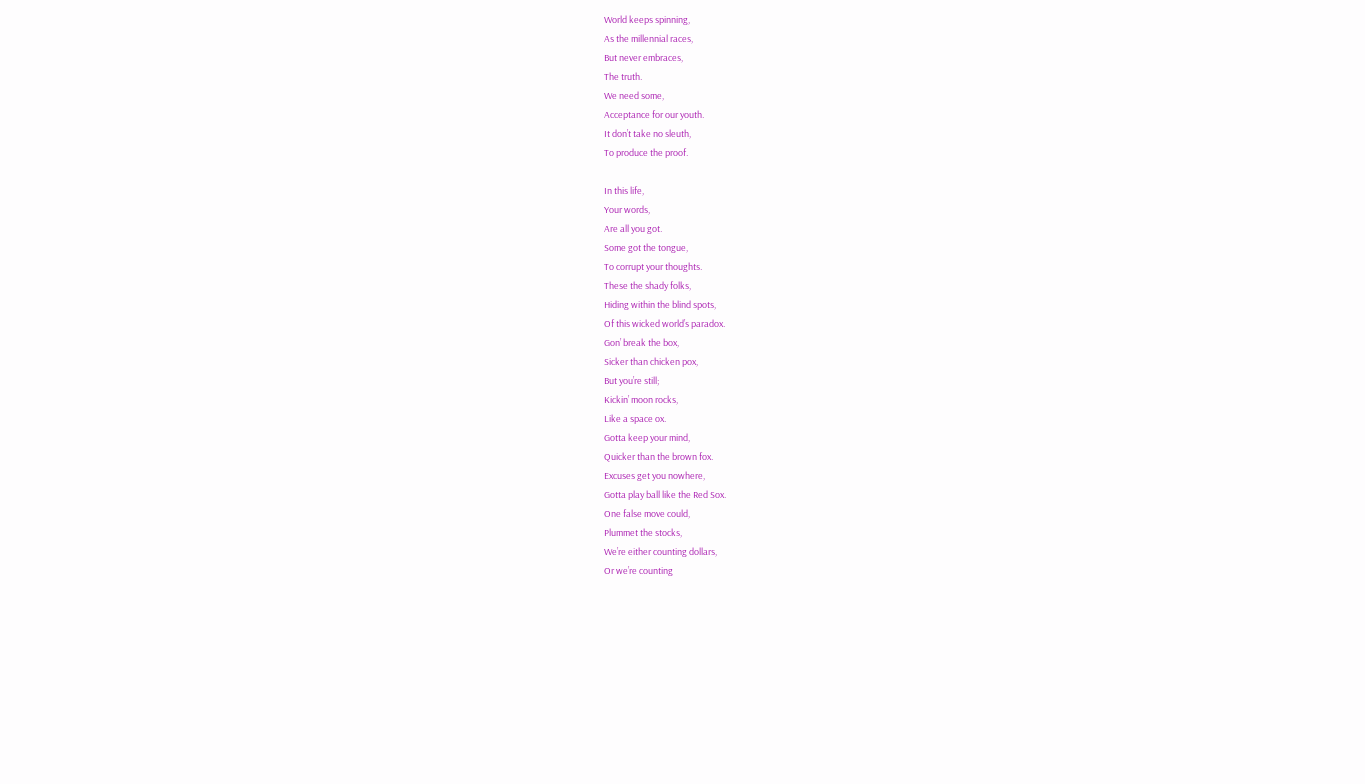World keeps spinning,
As the millennial races,
But never embraces,
The truth.
We need some,
Acceptance for our youth.
It don’t take no sleuth,
To produce the proof.

In this life,
Your words,
Are all you got.
Some got the tongue,
To corrupt your thoughts.
These the shady folks,
Hiding within the blind spots,
Of this wicked world’s paradox.
Gon’ break the box,
Sicker than chicken pox,
But you’re still;
Kickin’ moon rocks,
Like a space ox.
Gotta keep your mind,
Quicker than the brown fox.
Excuses get you nowhere,
Gotta play ball like the Red Sox.
One false move could,
Plummet the stocks,
We’re either counting dollars,
Or we’re counting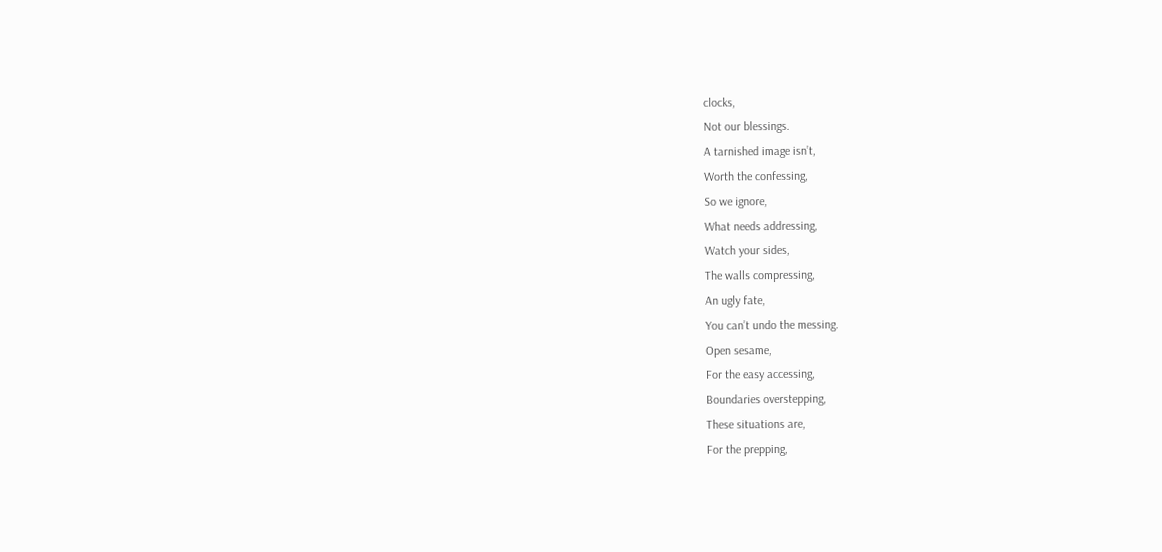clocks,
Not our blessings.
A tarnished image isn’t,
Worth the confessing,
So we ignore,
What needs addressing,
Watch your sides,
The walls compressing,
An ugly fate,
You can’t undo the messing.
Open sesame,
For the easy accessing,
Boundaries overstepping,
These situations are,
For the prepping,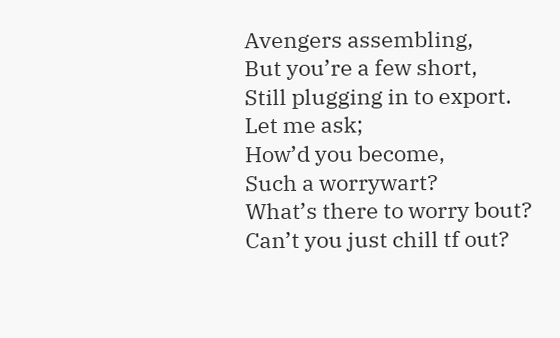Avengers assembling,
But you’re a few short,
Still plugging in to export.
Let me ask;
How’d you become,
Such a worrywart?
What’s there to worry bout?
Can’t you just chill tf out?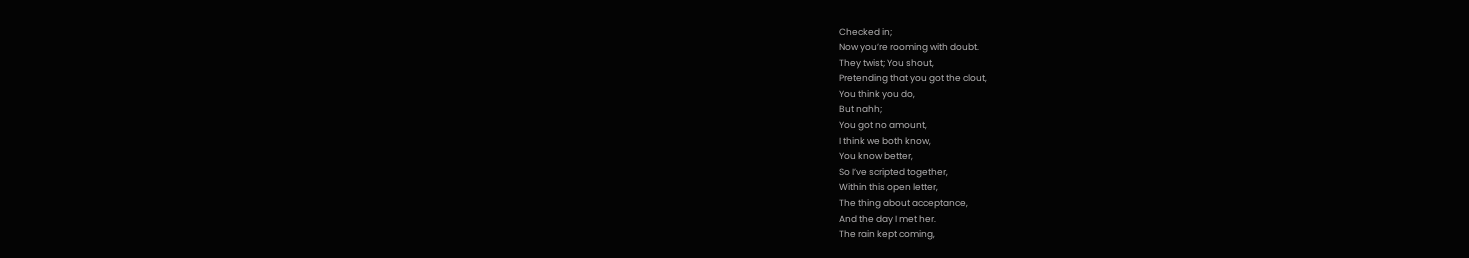Checked in;
Now you’re rooming with doubt.
They twist; You shout,
Pretending that you got the clout,
You think you do,
But nahh;
You got no amount,
I think we both know,
You know better,
So I’ve scripted together,
Within this open letter,
The thing about acceptance,
And the day I met her.
The rain kept coming,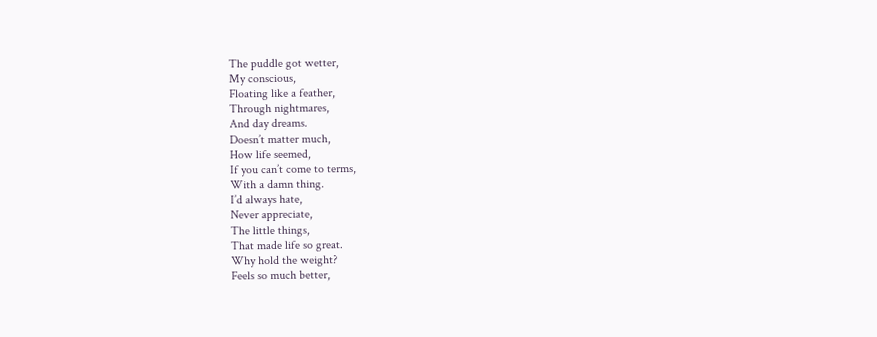The puddle got wetter,
My conscious,
Floating like a feather,
Through nightmares,
And day dreams.
Doesn’t matter much,
How life seemed,
If you can’t come to terms,
With a damn thing.
I’d always hate,
Never appreciate,
The little things,
That made life so great.
Why hold the weight?
Feels so much better,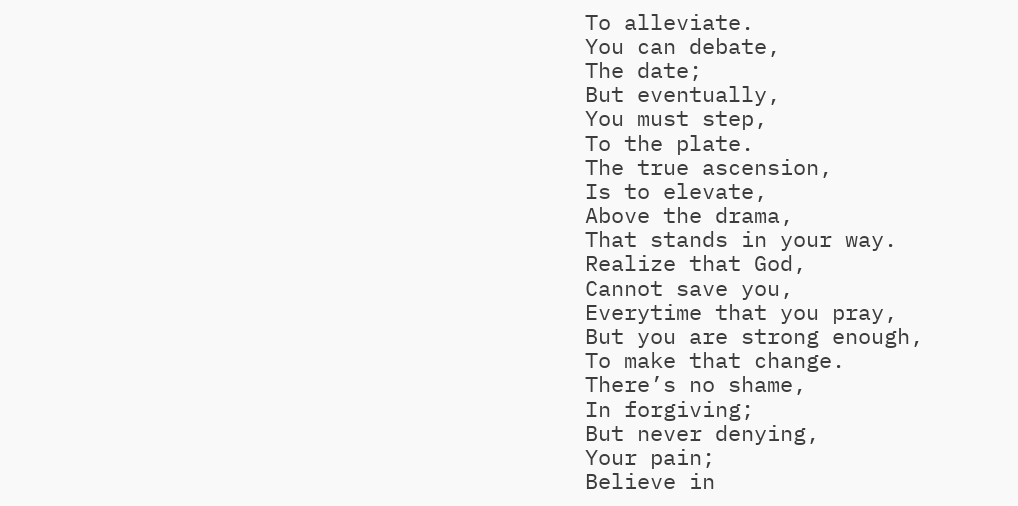To alleviate.
You can debate,
The date;
But eventually,
You must step,
To the plate.
The true ascension,
Is to elevate,
Above the drama,
That stands in your way.
Realize that God,
Cannot save you,
Everytime that you pray,
But you are strong enough,
To make that change.
There’s no shame,
In forgiving;
But never denying,
Your pain;
Believe in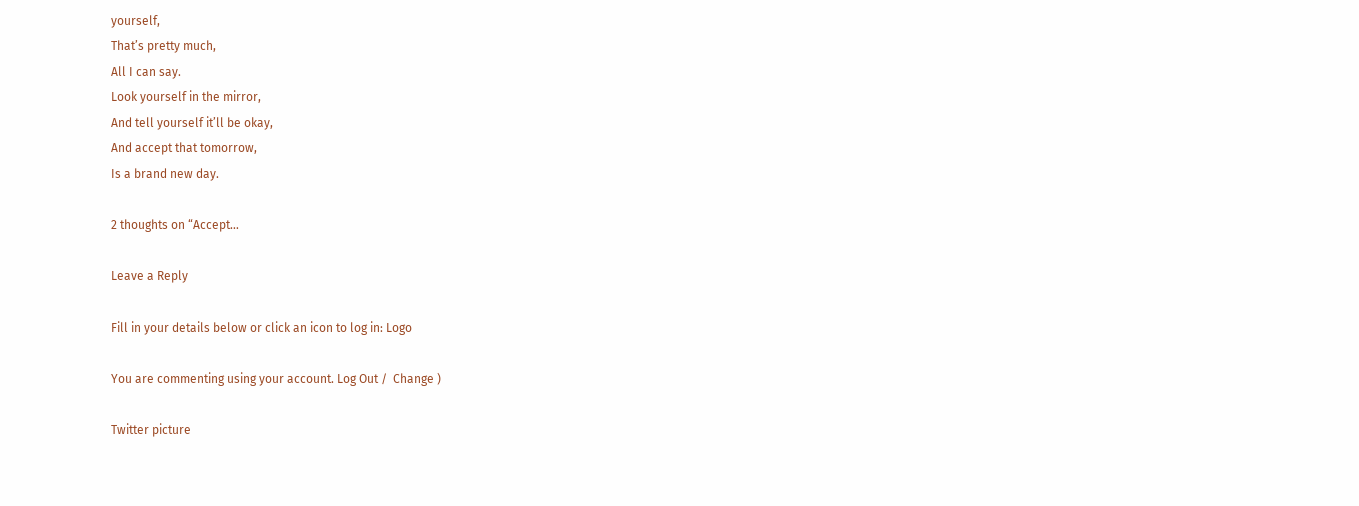yourself,
That’s pretty much,
All I can say.
Look yourself in the mirror,
And tell yourself it’ll be okay,
And accept that tomorrow,
Is a brand new day.

2 thoughts on “Accept…

Leave a Reply

Fill in your details below or click an icon to log in: Logo

You are commenting using your account. Log Out /  Change )

Twitter picture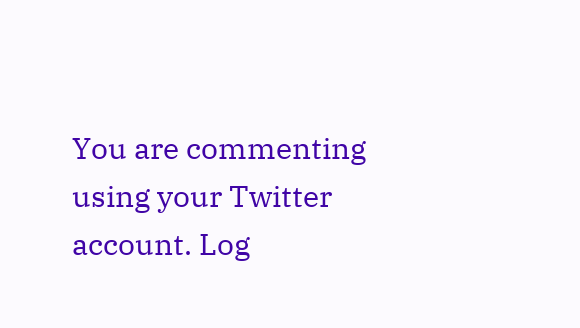You are commenting using your Twitter account. Log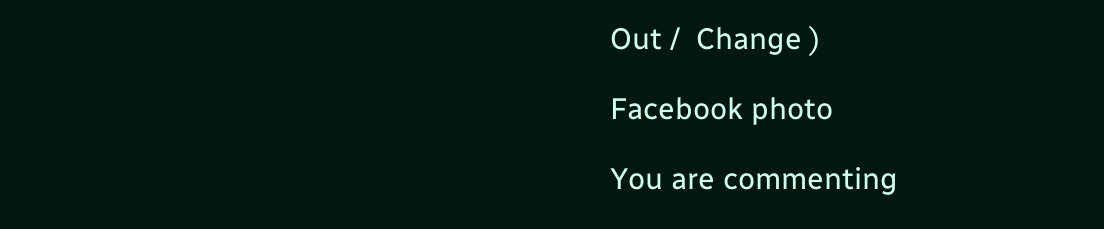Out /  Change )

Facebook photo

You are commenting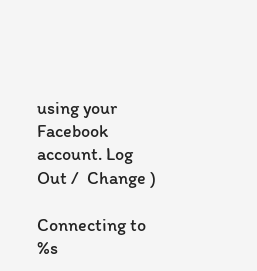using your Facebook account. Log Out /  Change )

Connecting to %s